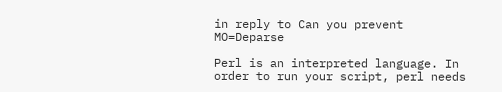in reply to Can you prevent MO=Deparse

Perl is an interpreted language. In order to run your script, perl needs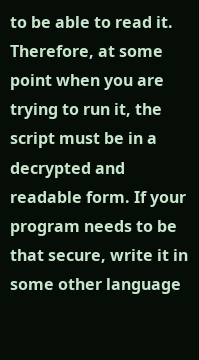to be able to read it. Therefore, at some point when you are trying to run it, the script must be in a decrypted and readable form. If your program needs to be that secure, write it in some other language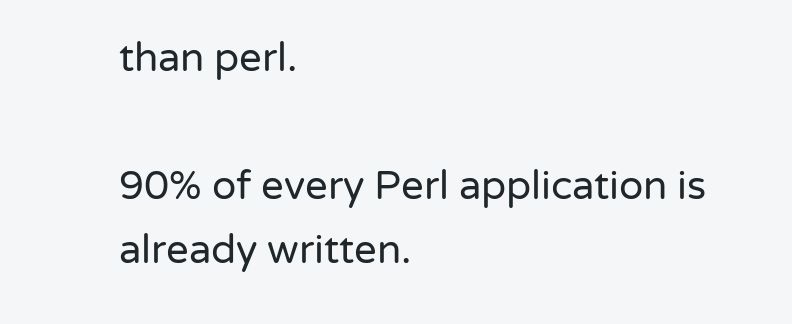than perl.

90% of every Perl application is already written.